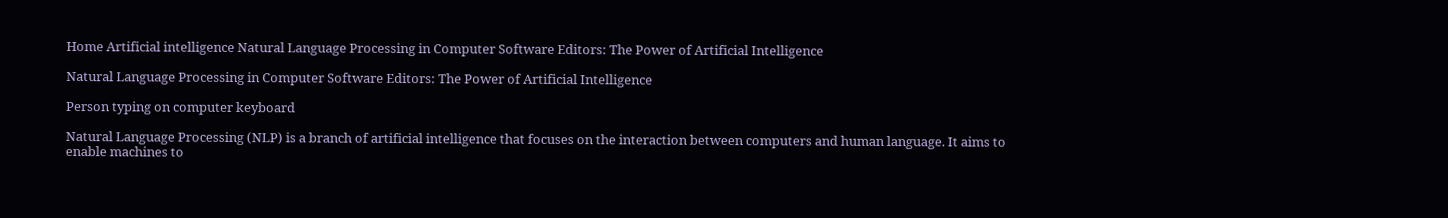Home Artificial intelligence Natural Language Processing in Computer Software Editors: The Power of Artificial Intelligence

Natural Language Processing in Computer Software Editors: The Power of Artificial Intelligence

Person typing on computer keyboard

Natural Language Processing (NLP) is a branch of artificial intelligence that focuses on the interaction between computers and human language. It aims to enable machines to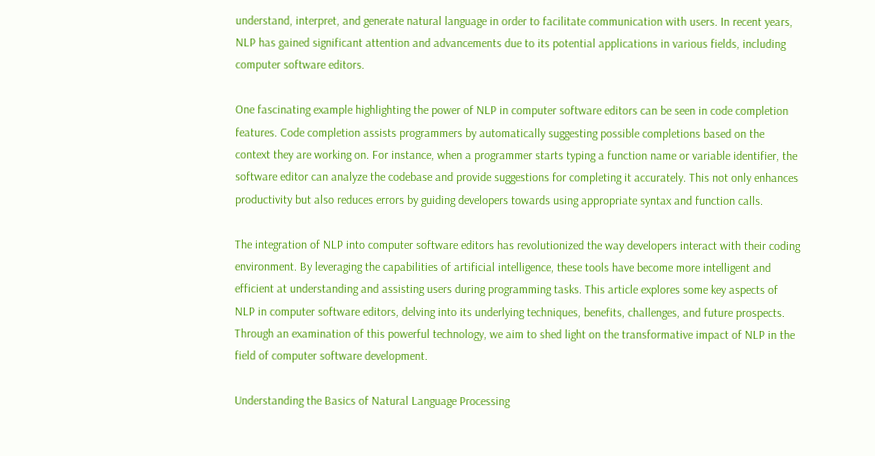understand, interpret, and generate natural language in order to facilitate communication with users. In recent years, NLP has gained significant attention and advancements due to its potential applications in various fields, including computer software editors.

One fascinating example highlighting the power of NLP in computer software editors can be seen in code completion features. Code completion assists programmers by automatically suggesting possible completions based on the context they are working on. For instance, when a programmer starts typing a function name or variable identifier, the software editor can analyze the codebase and provide suggestions for completing it accurately. This not only enhances productivity but also reduces errors by guiding developers towards using appropriate syntax and function calls.

The integration of NLP into computer software editors has revolutionized the way developers interact with their coding environment. By leveraging the capabilities of artificial intelligence, these tools have become more intelligent and efficient at understanding and assisting users during programming tasks. This article explores some key aspects of NLP in computer software editors, delving into its underlying techniques, benefits, challenges, and future prospects. Through an examination of this powerful technology, we aim to shed light on the transformative impact of NLP in the field of computer software development.

Understanding the Basics of Natural Language Processing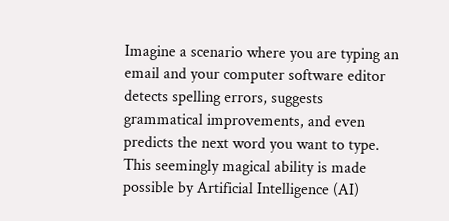Imagine a scenario where you are typing an email and your computer software editor detects spelling errors, suggests grammatical improvements, and even predicts the next word you want to type. This seemingly magical ability is made possible by Artificial Intelligence (AI)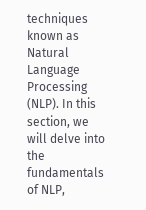techniques known as Natural Language Processing (NLP). In this section, we will delve into the fundamentals of NLP,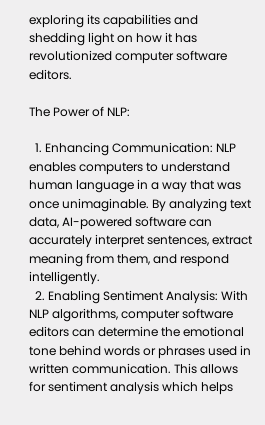exploring its capabilities and shedding light on how it has revolutionized computer software editors.

The Power of NLP:

  1. Enhancing Communication: NLP enables computers to understand human language in a way that was once unimaginable. By analyzing text data, AI-powered software can accurately interpret sentences, extract meaning from them, and respond intelligently.
  2. Enabling Sentiment Analysis: With NLP algorithms, computer software editors can determine the emotional tone behind words or phrases used in written communication. This allows for sentiment analysis which helps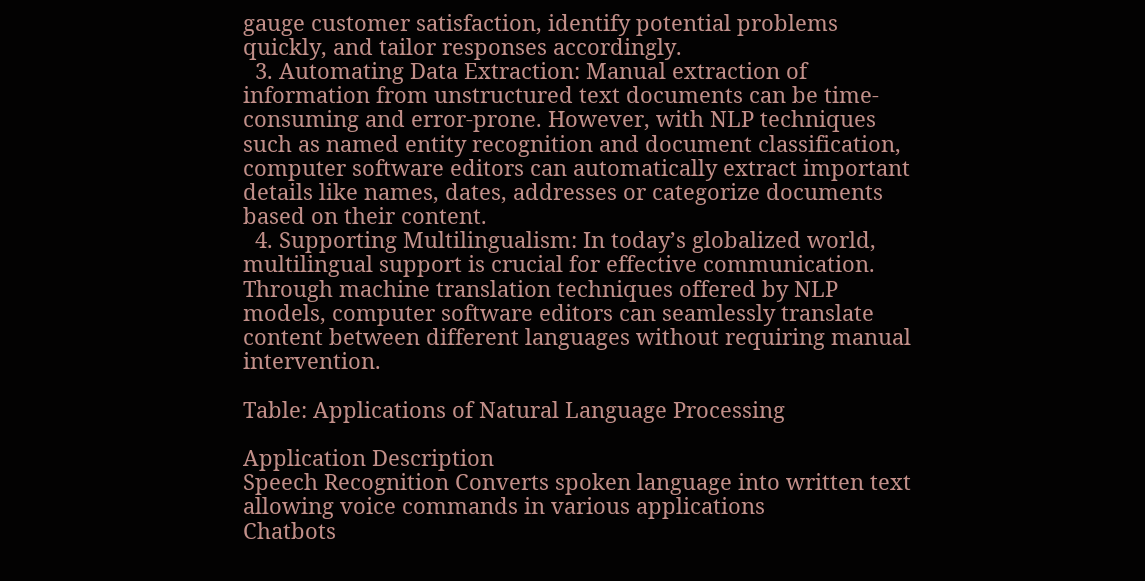gauge customer satisfaction, identify potential problems quickly, and tailor responses accordingly.
  3. Automating Data Extraction: Manual extraction of information from unstructured text documents can be time-consuming and error-prone. However, with NLP techniques such as named entity recognition and document classification, computer software editors can automatically extract important details like names, dates, addresses or categorize documents based on their content.
  4. Supporting Multilingualism: In today’s globalized world, multilingual support is crucial for effective communication. Through machine translation techniques offered by NLP models, computer software editors can seamlessly translate content between different languages without requiring manual intervention.

Table: Applications of Natural Language Processing

Application Description
Speech Recognition Converts spoken language into written text allowing voice commands in various applications
Chatbots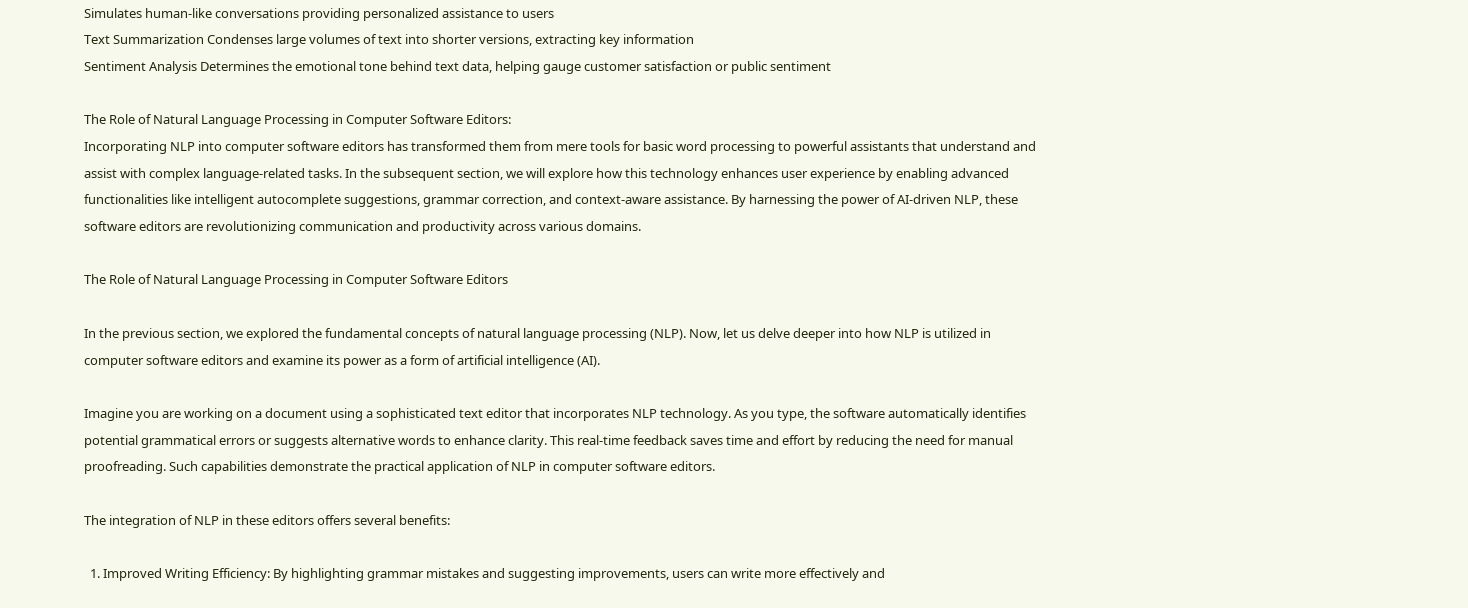Simulates human-like conversations providing personalized assistance to users
Text Summarization Condenses large volumes of text into shorter versions, extracting key information
Sentiment Analysis Determines the emotional tone behind text data, helping gauge customer satisfaction or public sentiment

The Role of Natural Language Processing in Computer Software Editors:
Incorporating NLP into computer software editors has transformed them from mere tools for basic word processing to powerful assistants that understand and assist with complex language-related tasks. In the subsequent section, we will explore how this technology enhances user experience by enabling advanced functionalities like intelligent autocomplete suggestions, grammar correction, and context-aware assistance. By harnessing the power of AI-driven NLP, these software editors are revolutionizing communication and productivity across various domains.

The Role of Natural Language Processing in Computer Software Editors

In the previous section, we explored the fundamental concepts of natural language processing (NLP). Now, let us delve deeper into how NLP is utilized in computer software editors and examine its power as a form of artificial intelligence (AI).

Imagine you are working on a document using a sophisticated text editor that incorporates NLP technology. As you type, the software automatically identifies potential grammatical errors or suggests alternative words to enhance clarity. This real-time feedback saves time and effort by reducing the need for manual proofreading. Such capabilities demonstrate the practical application of NLP in computer software editors.

The integration of NLP in these editors offers several benefits:

  1. Improved Writing Efficiency: By highlighting grammar mistakes and suggesting improvements, users can write more effectively and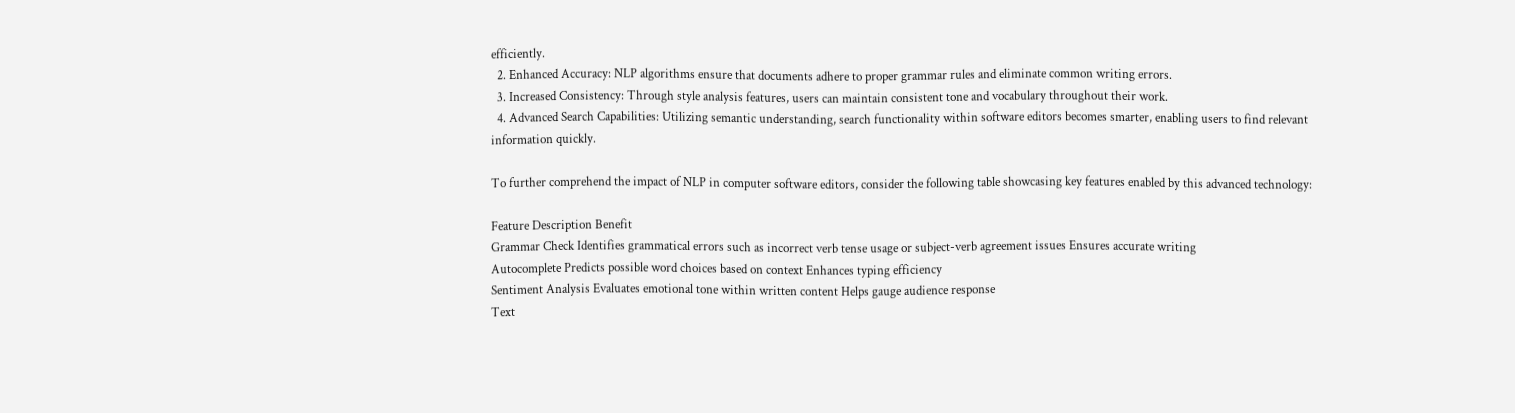efficiently.
  2. Enhanced Accuracy: NLP algorithms ensure that documents adhere to proper grammar rules and eliminate common writing errors.
  3. Increased Consistency: Through style analysis features, users can maintain consistent tone and vocabulary throughout their work.
  4. Advanced Search Capabilities: Utilizing semantic understanding, search functionality within software editors becomes smarter, enabling users to find relevant information quickly.

To further comprehend the impact of NLP in computer software editors, consider the following table showcasing key features enabled by this advanced technology:

Feature Description Benefit
Grammar Check Identifies grammatical errors such as incorrect verb tense usage or subject-verb agreement issues Ensures accurate writing
Autocomplete Predicts possible word choices based on context Enhances typing efficiency
Sentiment Analysis Evaluates emotional tone within written content Helps gauge audience response
Text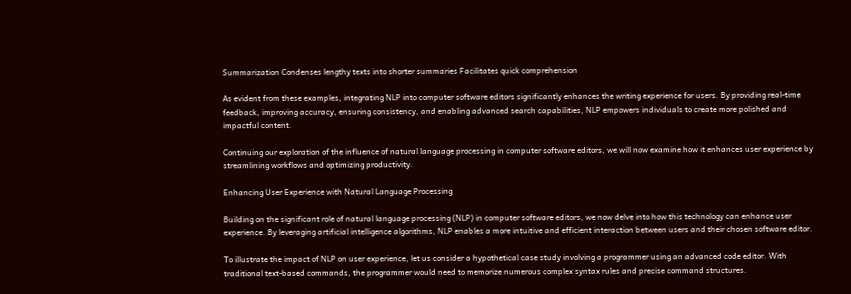Summarization Condenses lengthy texts into shorter summaries Facilitates quick comprehension

As evident from these examples, integrating NLP into computer software editors significantly enhances the writing experience for users. By providing real-time feedback, improving accuracy, ensuring consistency, and enabling advanced search capabilities, NLP empowers individuals to create more polished and impactful content.

Continuing our exploration of the influence of natural language processing in computer software editors, we will now examine how it enhances user experience by streamlining workflows and optimizing productivity.

Enhancing User Experience with Natural Language Processing

Building on the significant role of natural language processing (NLP) in computer software editors, we now delve into how this technology can enhance user experience. By leveraging artificial intelligence algorithms, NLP enables a more intuitive and efficient interaction between users and their chosen software editor.

To illustrate the impact of NLP on user experience, let us consider a hypothetical case study involving a programmer using an advanced code editor. With traditional text-based commands, the programmer would need to memorize numerous complex syntax rules and precise command structures.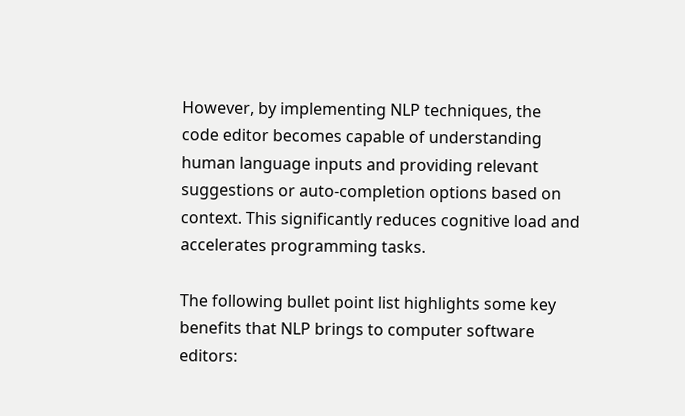However, by implementing NLP techniques, the code editor becomes capable of understanding human language inputs and providing relevant suggestions or auto-completion options based on context. This significantly reduces cognitive load and accelerates programming tasks.

The following bullet point list highlights some key benefits that NLP brings to computer software editors: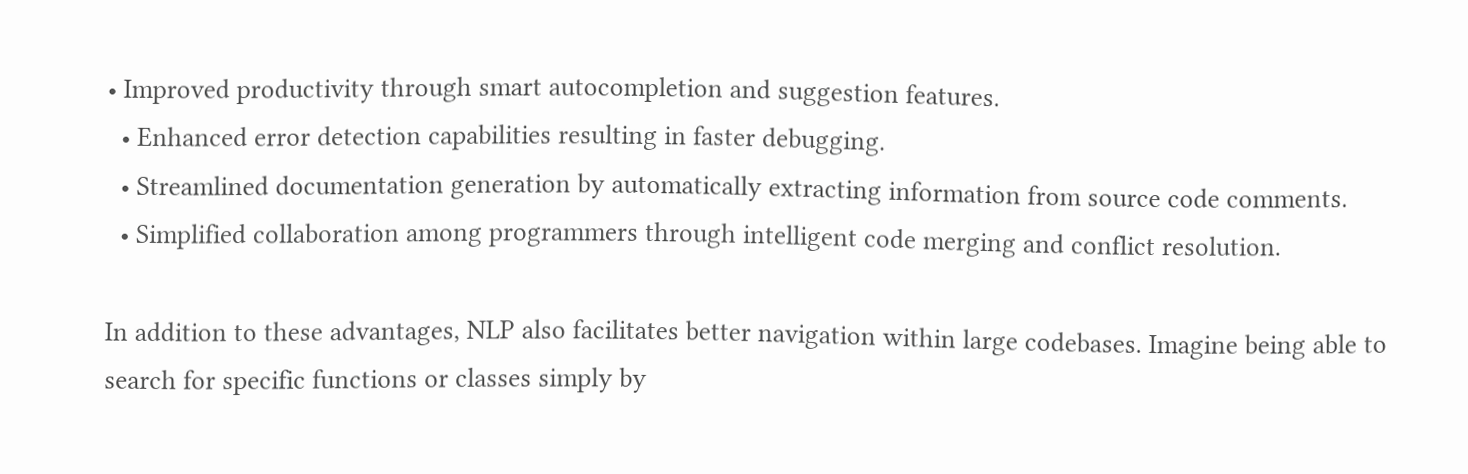• Improved productivity through smart autocompletion and suggestion features.
  • Enhanced error detection capabilities resulting in faster debugging.
  • Streamlined documentation generation by automatically extracting information from source code comments.
  • Simplified collaboration among programmers through intelligent code merging and conflict resolution.

In addition to these advantages, NLP also facilitates better navigation within large codebases. Imagine being able to search for specific functions or classes simply by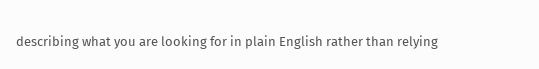describing what you are looking for in plain English rather than relying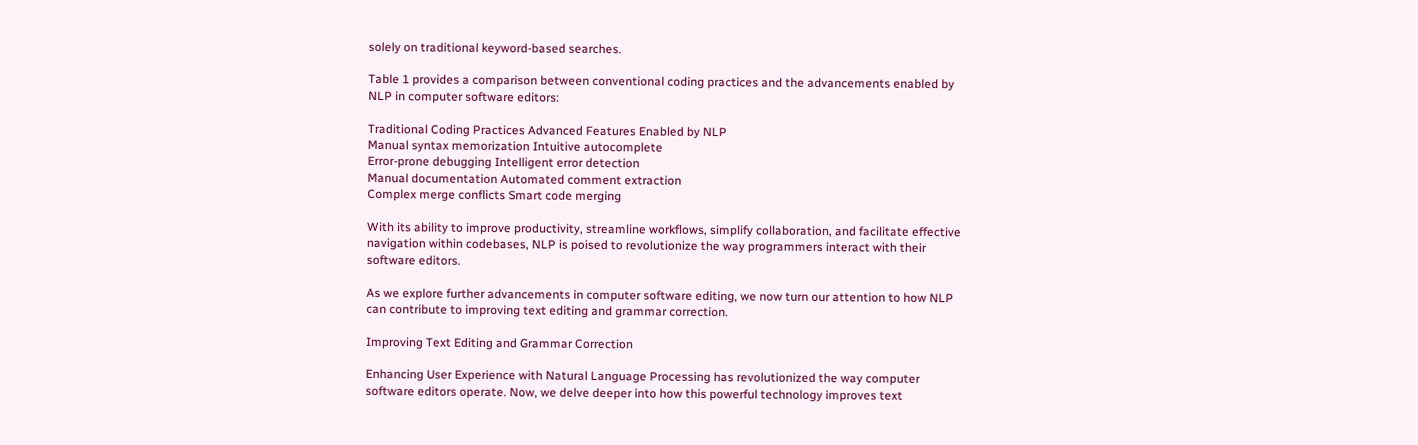solely on traditional keyword-based searches.

Table 1 provides a comparison between conventional coding practices and the advancements enabled by NLP in computer software editors:

Traditional Coding Practices Advanced Features Enabled by NLP
Manual syntax memorization Intuitive autocomplete
Error-prone debugging Intelligent error detection
Manual documentation Automated comment extraction
Complex merge conflicts Smart code merging

With its ability to improve productivity, streamline workflows, simplify collaboration, and facilitate effective navigation within codebases, NLP is poised to revolutionize the way programmers interact with their software editors.

As we explore further advancements in computer software editing, we now turn our attention to how NLP can contribute to improving text editing and grammar correction.

Improving Text Editing and Grammar Correction

Enhancing User Experience with Natural Language Processing has revolutionized the way computer software editors operate. Now, we delve deeper into how this powerful technology improves text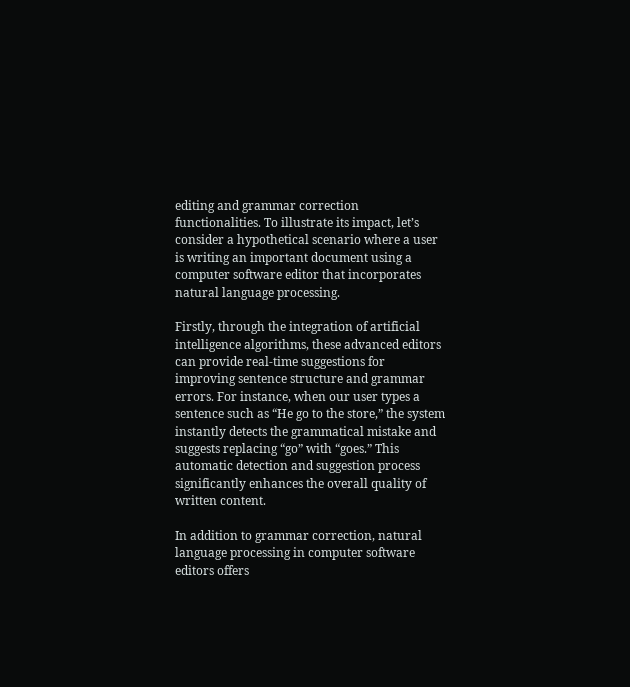editing and grammar correction functionalities. To illustrate its impact, let’s consider a hypothetical scenario where a user is writing an important document using a computer software editor that incorporates natural language processing.

Firstly, through the integration of artificial intelligence algorithms, these advanced editors can provide real-time suggestions for improving sentence structure and grammar errors. For instance, when our user types a sentence such as “He go to the store,” the system instantly detects the grammatical mistake and suggests replacing “go” with “goes.” This automatic detection and suggestion process significantly enhances the overall quality of written content.

In addition to grammar correction, natural language processing in computer software editors offers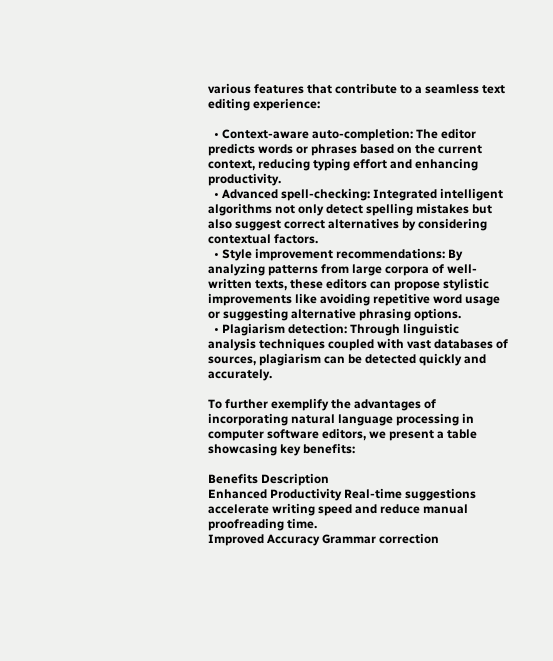various features that contribute to a seamless text editing experience:

  • Context-aware auto-completion: The editor predicts words or phrases based on the current context, reducing typing effort and enhancing productivity.
  • Advanced spell-checking: Integrated intelligent algorithms not only detect spelling mistakes but also suggest correct alternatives by considering contextual factors.
  • Style improvement recommendations: By analyzing patterns from large corpora of well-written texts, these editors can propose stylistic improvements like avoiding repetitive word usage or suggesting alternative phrasing options.
  • Plagiarism detection: Through linguistic analysis techniques coupled with vast databases of sources, plagiarism can be detected quickly and accurately.

To further exemplify the advantages of incorporating natural language processing in computer software editors, we present a table showcasing key benefits:

Benefits Description
Enhanced Productivity Real-time suggestions accelerate writing speed and reduce manual proofreading time.
Improved Accuracy Grammar correction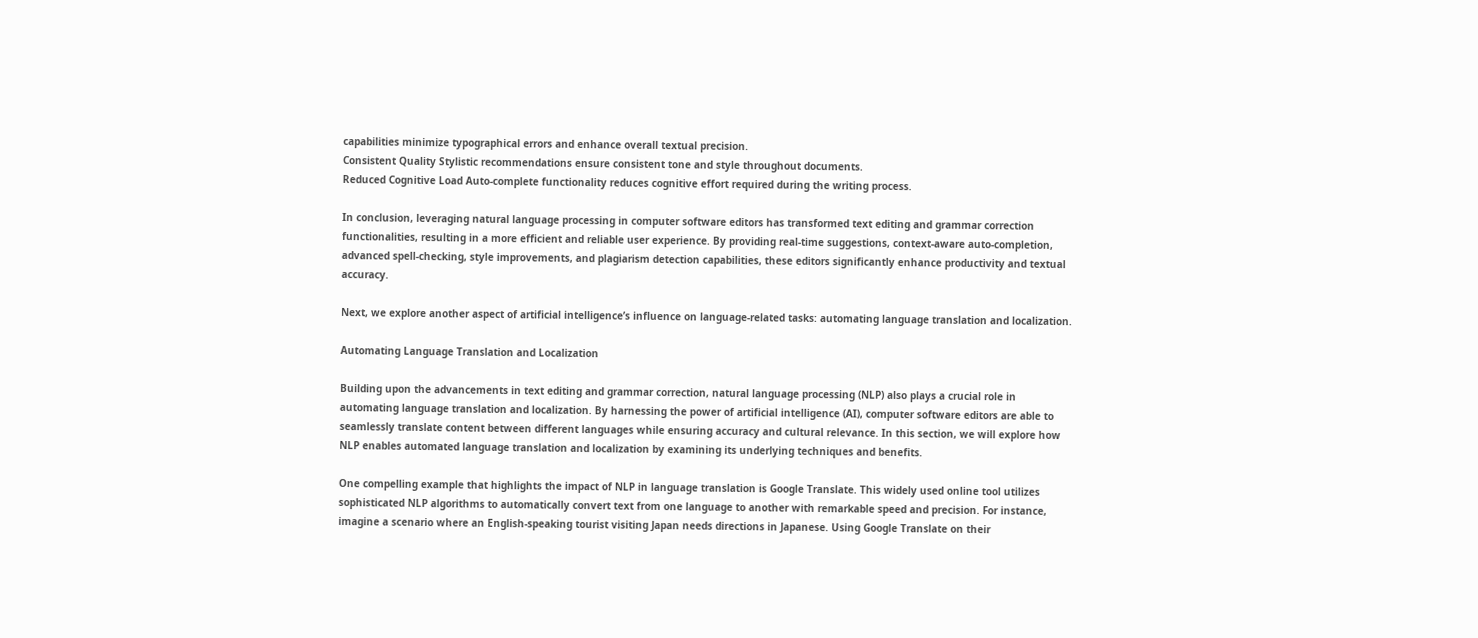capabilities minimize typographical errors and enhance overall textual precision.
Consistent Quality Stylistic recommendations ensure consistent tone and style throughout documents.
Reduced Cognitive Load Auto-complete functionality reduces cognitive effort required during the writing process.

In conclusion, leveraging natural language processing in computer software editors has transformed text editing and grammar correction functionalities, resulting in a more efficient and reliable user experience. By providing real-time suggestions, context-aware auto-completion, advanced spell-checking, style improvements, and plagiarism detection capabilities, these editors significantly enhance productivity and textual accuracy.

Next, we explore another aspect of artificial intelligence’s influence on language-related tasks: automating language translation and localization.

Automating Language Translation and Localization

Building upon the advancements in text editing and grammar correction, natural language processing (NLP) also plays a crucial role in automating language translation and localization. By harnessing the power of artificial intelligence (AI), computer software editors are able to seamlessly translate content between different languages while ensuring accuracy and cultural relevance. In this section, we will explore how NLP enables automated language translation and localization by examining its underlying techniques and benefits.

One compelling example that highlights the impact of NLP in language translation is Google Translate. This widely used online tool utilizes sophisticated NLP algorithms to automatically convert text from one language to another with remarkable speed and precision. For instance, imagine a scenario where an English-speaking tourist visiting Japan needs directions in Japanese. Using Google Translate on their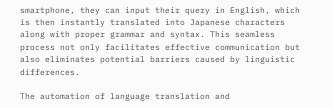smartphone, they can input their query in English, which is then instantly translated into Japanese characters along with proper grammar and syntax. This seamless process not only facilitates effective communication but also eliminates potential barriers caused by linguistic differences.

The automation of language translation and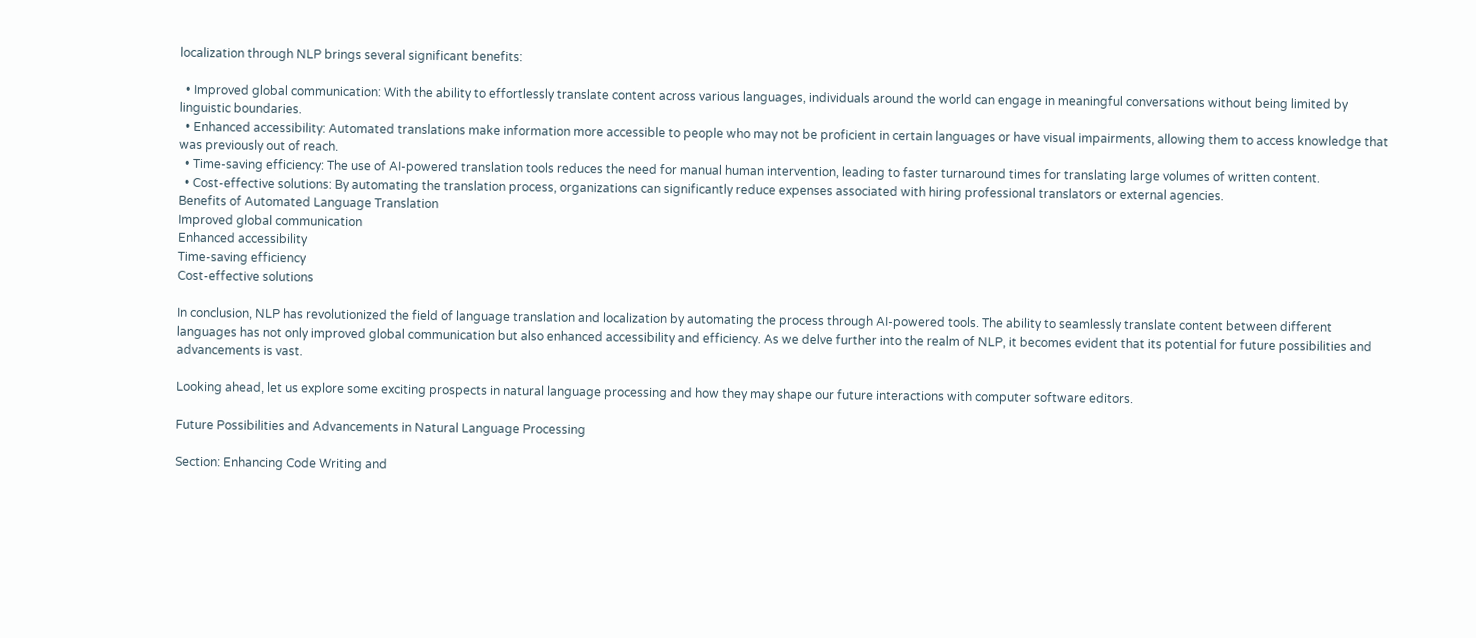localization through NLP brings several significant benefits:

  • Improved global communication: With the ability to effortlessly translate content across various languages, individuals around the world can engage in meaningful conversations without being limited by linguistic boundaries.
  • Enhanced accessibility: Automated translations make information more accessible to people who may not be proficient in certain languages or have visual impairments, allowing them to access knowledge that was previously out of reach.
  • Time-saving efficiency: The use of AI-powered translation tools reduces the need for manual human intervention, leading to faster turnaround times for translating large volumes of written content.
  • Cost-effective solutions: By automating the translation process, organizations can significantly reduce expenses associated with hiring professional translators or external agencies.
Benefits of Automated Language Translation
Improved global communication
Enhanced accessibility
Time-saving efficiency
Cost-effective solutions

In conclusion, NLP has revolutionized the field of language translation and localization by automating the process through AI-powered tools. The ability to seamlessly translate content between different languages has not only improved global communication but also enhanced accessibility and efficiency. As we delve further into the realm of NLP, it becomes evident that its potential for future possibilities and advancements is vast.

Looking ahead, let us explore some exciting prospects in natural language processing and how they may shape our future interactions with computer software editors.

Future Possibilities and Advancements in Natural Language Processing

Section: Enhancing Code Writing and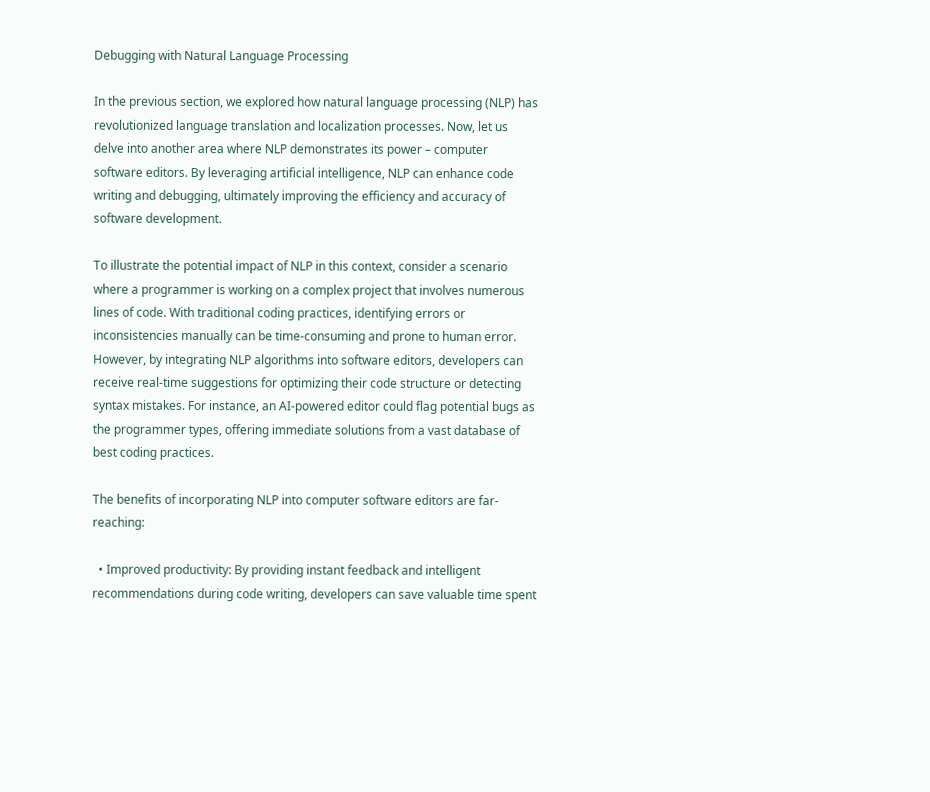Debugging with Natural Language Processing

In the previous section, we explored how natural language processing (NLP) has revolutionized language translation and localization processes. Now, let us delve into another area where NLP demonstrates its power – computer software editors. By leveraging artificial intelligence, NLP can enhance code writing and debugging, ultimately improving the efficiency and accuracy of software development.

To illustrate the potential impact of NLP in this context, consider a scenario where a programmer is working on a complex project that involves numerous lines of code. With traditional coding practices, identifying errors or inconsistencies manually can be time-consuming and prone to human error. However, by integrating NLP algorithms into software editors, developers can receive real-time suggestions for optimizing their code structure or detecting syntax mistakes. For instance, an AI-powered editor could flag potential bugs as the programmer types, offering immediate solutions from a vast database of best coding practices.

The benefits of incorporating NLP into computer software editors are far-reaching:

  • Improved productivity: By providing instant feedback and intelligent recommendations during code writing, developers can save valuable time spent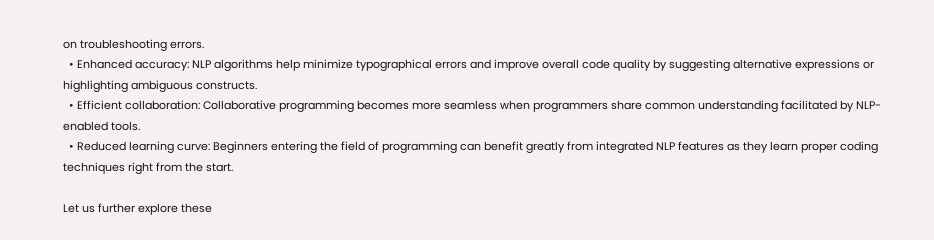on troubleshooting errors.
  • Enhanced accuracy: NLP algorithms help minimize typographical errors and improve overall code quality by suggesting alternative expressions or highlighting ambiguous constructs.
  • Efficient collaboration: Collaborative programming becomes more seamless when programmers share common understanding facilitated by NLP-enabled tools.
  • Reduced learning curve: Beginners entering the field of programming can benefit greatly from integrated NLP features as they learn proper coding techniques right from the start.

Let us further explore these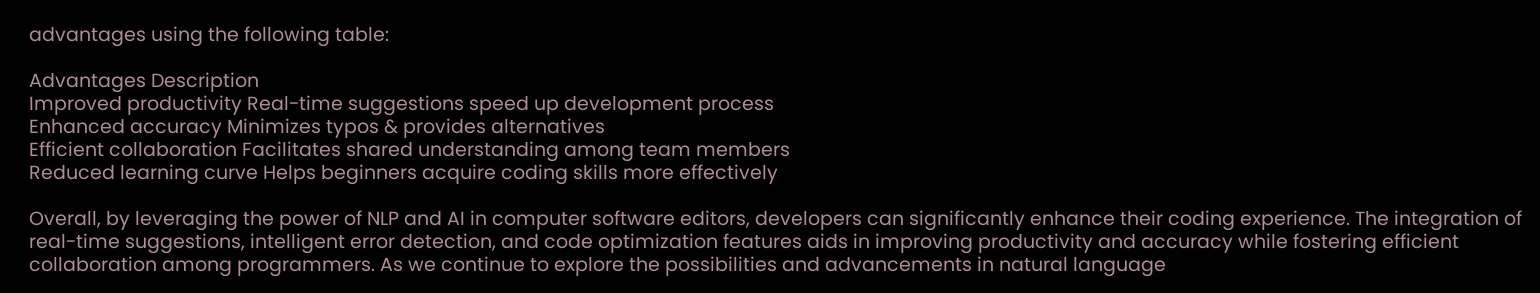advantages using the following table:

Advantages Description
Improved productivity Real-time suggestions speed up development process
Enhanced accuracy Minimizes typos & provides alternatives
Efficient collaboration Facilitates shared understanding among team members
Reduced learning curve Helps beginners acquire coding skills more effectively

Overall, by leveraging the power of NLP and AI in computer software editors, developers can significantly enhance their coding experience. The integration of real-time suggestions, intelligent error detection, and code optimization features aids in improving productivity and accuracy while fostering efficient collaboration among programmers. As we continue to explore the possibilities and advancements in natural language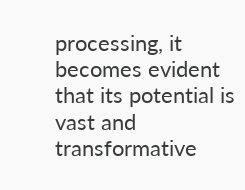processing, it becomes evident that its potential is vast and transformative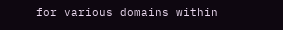for various domains within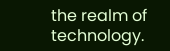the realm of technology.